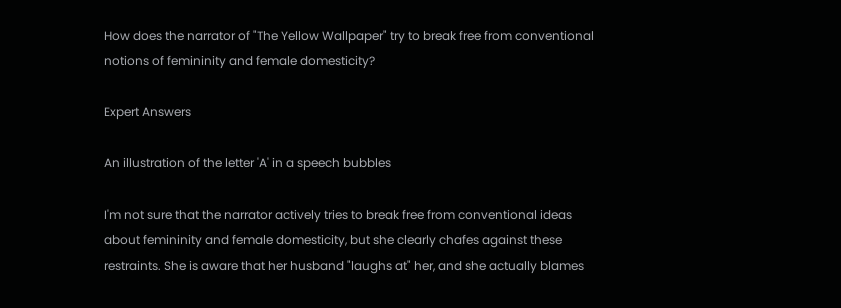How does the narrator of "The Yellow Wallpaper" try to break free from conventional notions of femininity and female domesticity?

Expert Answers

An illustration of the letter 'A' in a speech bubbles

I'm not sure that the narrator actively tries to break free from conventional ideas about femininity and female domesticity, but she clearly chafes against these restraints. She is aware that her husband "laughs at" her, and she actually blames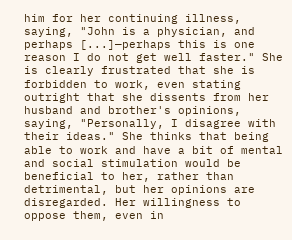him for her continuing illness, saying, "John is a physician, and perhaps [...]—perhaps this is one reason I do not get well faster." She is clearly frustrated that she is forbidden to work, even stating outright that she dissents from her husband and brother's opinions, saying, "Personally, I disagree with their ideas." She thinks that being able to work and have a bit of mental and social stimulation would be beneficial to her, rather than detrimental, but her opinions are disregarded. Her willingness to oppose them, even in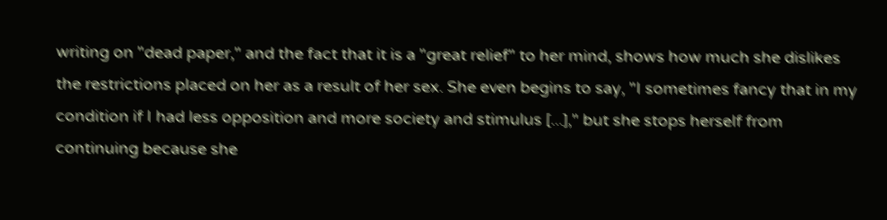writing on "dead paper," and the fact that it is a "great relief" to her mind, shows how much she dislikes the restrictions placed on her as a result of her sex. She even begins to say, "I sometimes fancy that in my condition if I had less opposition and more society and stimulus [...]," but she stops herself from continuing because she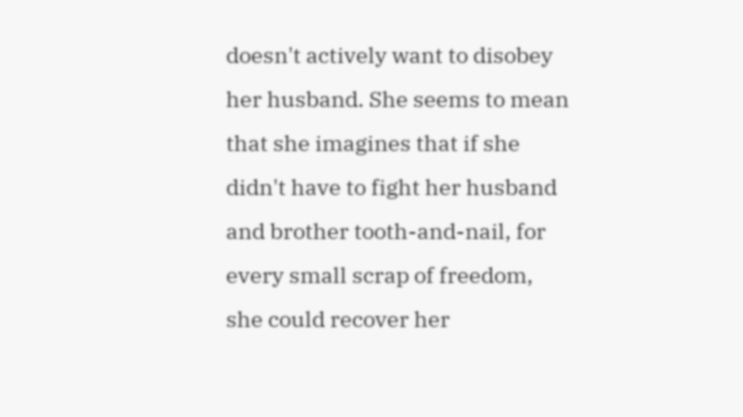doesn't actively want to disobey her husband. She seems to mean that she imagines that if she didn't have to fight her husband and brother tooth-and-nail, for every small scrap of freedom, she could recover her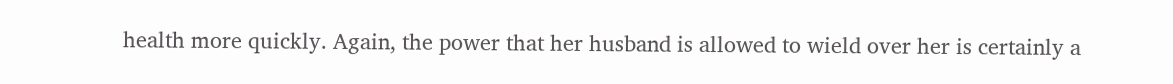health more quickly. Again, the power that her husband is allowed to wield over her is certainly a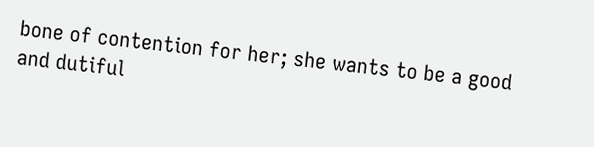bone of contention for her; she wants to be a good and dutiful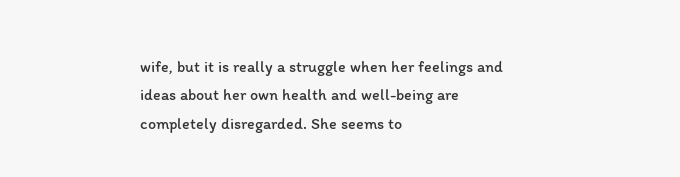wife, but it is really a struggle when her feelings and ideas about her own health and well-being are completely disregarded. She seems to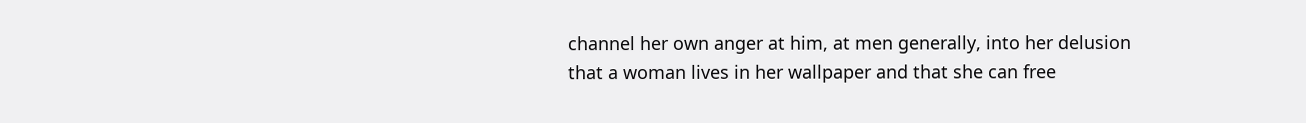channel her own anger at him, at men generally, into her delusion that a woman lives in her wallpaper and that she can free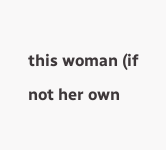this woman (if not her own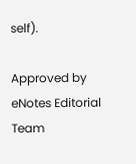self).

Approved by eNotes Editorial Team